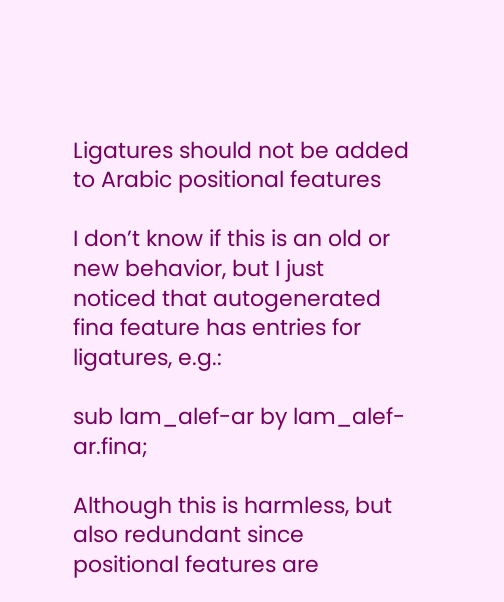Ligatures should not be added to Arabic positional features

I don’t know if this is an old or new behavior, but I just noticed that autogenerated fina feature has entries for ligatures, e.g.:

sub lam_alef-ar by lam_alef-ar.fina;

Although this is harmless, but also redundant since positional features are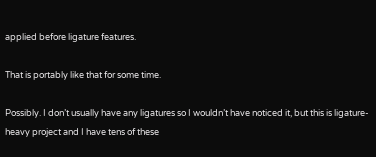applied before ligature features.

That is portably like that for some time.

Possibly. I don’t usually have any ligatures so I wouldn’t have noticed it, but this is ligature-heavy project and I have tens of these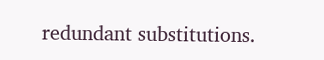redundant substitutions.